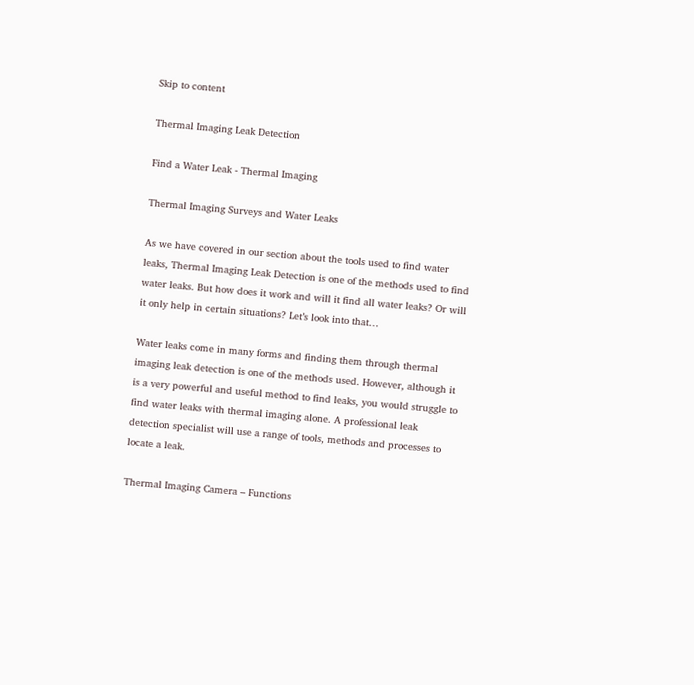Skip to content

Thermal Imaging Leak Detection

Find a Water Leak - Thermal Imaging

Thermal Imaging Surveys and Water Leaks

As we have covered in our section about the tools used to find water leaks, Thermal Imaging Leak Detection is one of the methods used to find water leaks. But how does it work and will it find all water leaks? Or will it only help in certain situations? Let’s look into that…

Water leaks come in many forms and finding them through thermal imaging leak detection is one of the methods used. However, although it is a very powerful and useful method to find leaks, you would struggle to find water leaks with thermal imaging alone. A professional leak detection specialist will use a range of tools, methods and processes to locate a leak.

Thermal Imaging Camera – Functions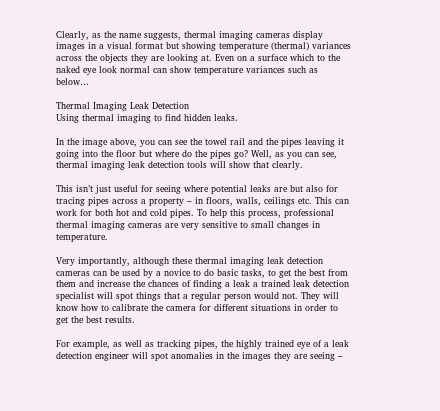Clearly, as the name suggests, thermal imaging cameras display images in a visual format but showing temperature (thermal) variances across the objects they are looking at. Even on a surface which to the naked eye look normal can show temperature variances such as below…

Thermal Imaging Leak Detection
Using thermal imaging to find hidden leaks.

In the image above, you can see the towel rail and the pipes leaving it going into the floor but where do the pipes go? Well, as you can see, thermal imaging leak detection tools will show that clearly.

This isn’t just useful for seeing where potential leaks are but also for tracing pipes across a property – in floors, walls, ceilings etc. This can work for both hot and cold pipes. To help this process, professional thermal imaging cameras are very sensitive to small changes in temperature.

Very importantly, although these thermal imaging leak detection cameras can be used by a novice to do basic tasks, to get the best from them and increase the chances of finding a leak a trained leak detection specialist will spot things that a regular person would not. They will know how to calibrate the camera for different situations in order to get the best results.

For example, as well as tracking pipes, the highly trained eye of a leak detection engineer will spot anomalies in the images they are seeing –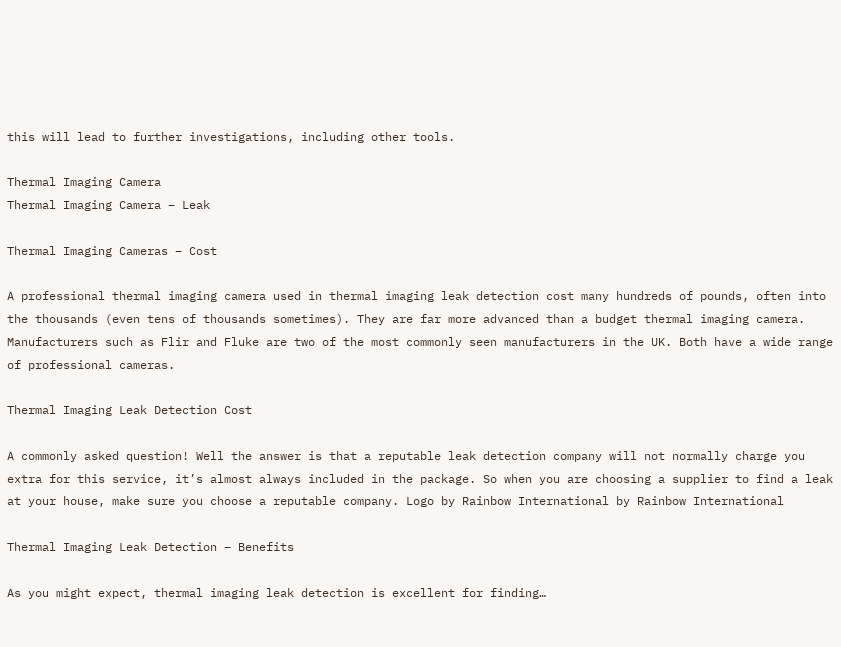this will lead to further investigations, including other tools.

Thermal Imaging Camera
Thermal Imaging Camera – Leak

Thermal Imaging Cameras – Cost

A professional thermal imaging camera used in thermal imaging leak detection cost many hundreds of pounds, often into the thousands (even tens of thousands sometimes). They are far more advanced than a budget thermal imaging camera. Manufacturers such as Flir and Fluke are two of the most commonly seen manufacturers in the UK. Both have a wide range of professional cameras.

Thermal Imaging Leak Detection Cost

A commonly asked question! Well the answer is that a reputable leak detection company will not normally charge you extra for this service, it’s almost always included in the package. So when you are choosing a supplier to find a leak at your house, make sure you choose a reputable company. Logo by Rainbow International by Rainbow International

Thermal Imaging Leak Detection – Benefits

As you might expect, thermal imaging leak detection is excellent for finding…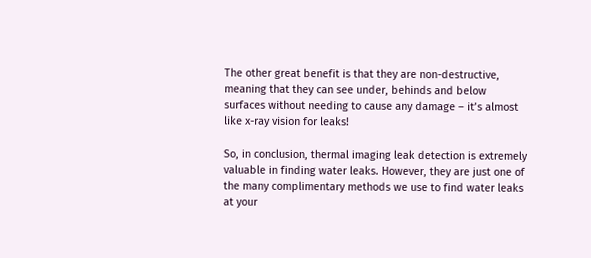The other great benefit is that they are non-destructive, meaning that they can see under, behinds and below surfaces without needing to cause any damage – it’s almost like x-ray vision for leaks!

So, in conclusion, thermal imaging leak detection is extremely valuable in finding water leaks. However, they are just one of the many complimentary methods we use to find water leaks at your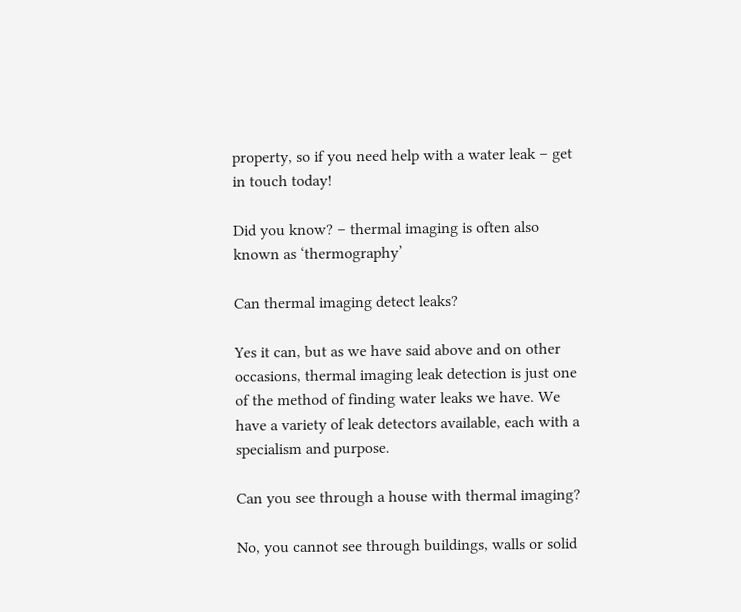property, so if you need help with a water leak – get in touch today!

Did you know? – thermal imaging is often also known as ‘thermography’

Can thermal imaging detect leaks?

Yes it can, but as we have said above and on other occasions, thermal imaging leak detection is just one of the method of finding water leaks we have. We have a variety of leak detectors available, each with a specialism and purpose.

Can you see through a house with thermal imaging?

No, you cannot see through buildings, walls or solid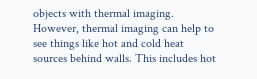objects with thermal imaging. However, thermal imaging can help to see things like hot and cold heat sources behind walls. This includes hot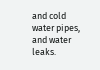and cold water pipes, and water leaks.